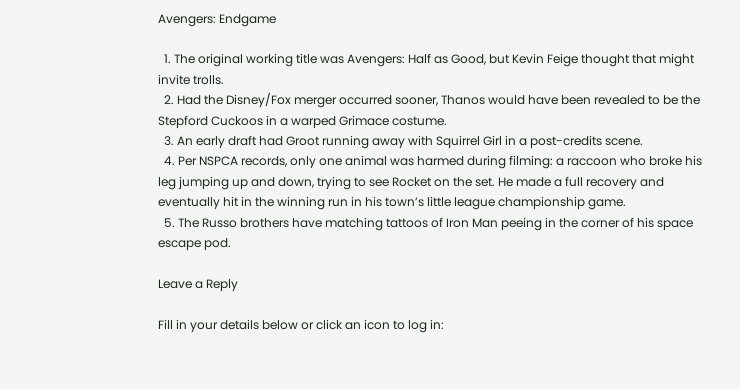Avengers: Endgame

  1. The original working title was Avengers: Half as Good, but Kevin Feige thought that might invite trolls.
  2. Had the Disney/Fox merger occurred sooner, Thanos would have been revealed to be the Stepford Cuckoos in a warped Grimace costume.
  3. An early draft had Groot running away with Squirrel Girl in a post-credits scene.
  4. Per NSPCA records, only one animal was harmed during filming: a raccoon who broke his leg jumping up and down, trying to see Rocket on the set. He made a full recovery and eventually hit in the winning run in his town’s little league championship game.
  5. The Russo brothers have matching tattoos of Iron Man peeing in the corner of his space escape pod.

Leave a Reply

Fill in your details below or click an icon to log in: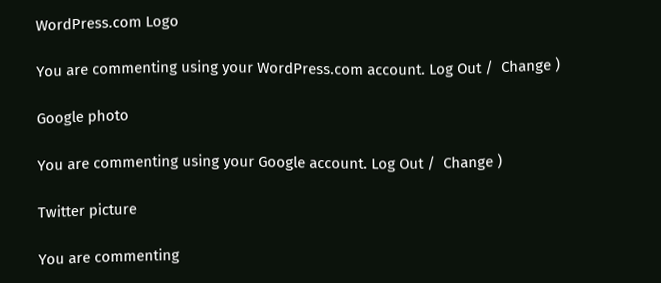WordPress.com Logo

You are commenting using your WordPress.com account. Log Out /  Change )

Google photo

You are commenting using your Google account. Log Out /  Change )

Twitter picture

You are commenting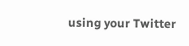using your Twitter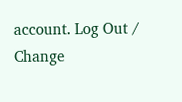account. Log Out /  Change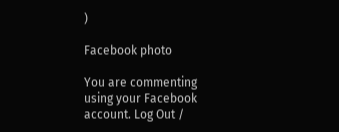)

Facebook photo

You are commenting using your Facebook account. Log Out /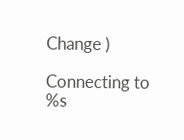Change )

Connecting to %s